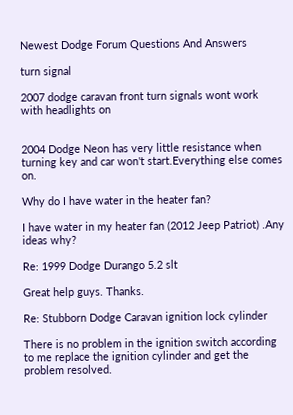Newest Dodge Forum Questions And Answers

turn signal

2007 dodge caravan front turn signals wont work with headlights on


2004 Dodge Neon has very little resistance when turning key and car won't start.Everything else comes on.

Why do I have water in the heater fan?

I have water in my heater fan (2012 Jeep Patriot) .Any ideas why?

Re: 1999 Dodge Durango 5.2 slt

Great help guys. Thanks.

Re: Stubborn Dodge Caravan ignition lock cylinder

There is no problem in the ignition switch according to me replace the ignition cylinder and get the problem resolved.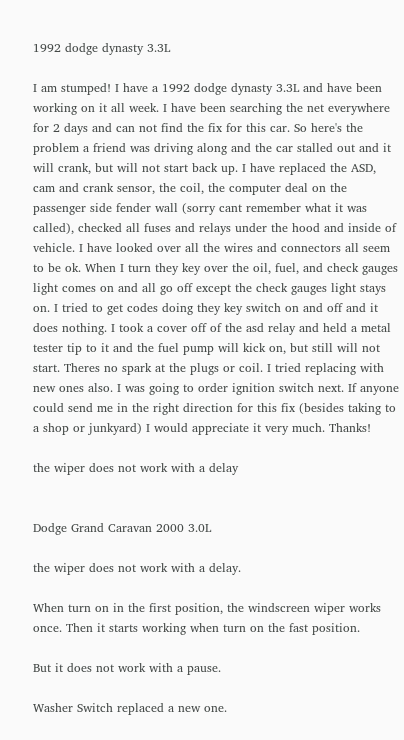1992 dodge dynasty 3.3L

I am stumped! I have a 1992 dodge dynasty 3.3L and have been working on it all week. I have been searching the net everywhere for 2 days and can not find the fix for this car. So here's the problem a friend was driving along and the car stalled out and it will crank, but will not start back up. I have replaced the ASD, cam and crank sensor, the coil, the computer deal on the passenger side fender wall (sorry cant remember what it was called), checked all fuses and relays under the hood and inside of vehicle. I have looked over all the wires and connectors all seem to be ok. When I turn they key over the oil, fuel, and check gauges light comes on and all go off except the check gauges light stays on. I tried to get codes doing they key switch on and off and it does nothing. I took a cover off of the asd relay and held a metal tester tip to it and the fuel pump will kick on, but still will not start. Theres no spark at the plugs or coil. I tried replacing with new ones also. I was going to order ignition switch next. If anyone could send me in the right direction for this fix (besides taking to a shop or junkyard) I would appreciate it very much. Thanks!

the wiper does not work with a delay


Dodge Grand Caravan 2000 3.0L

the wiper does not work with a delay.

When turn on in the first position, the windscreen wiper works once. Then it starts working when turn on the fast position.

But it does not work with a pause.

Washer Switch replaced a new one.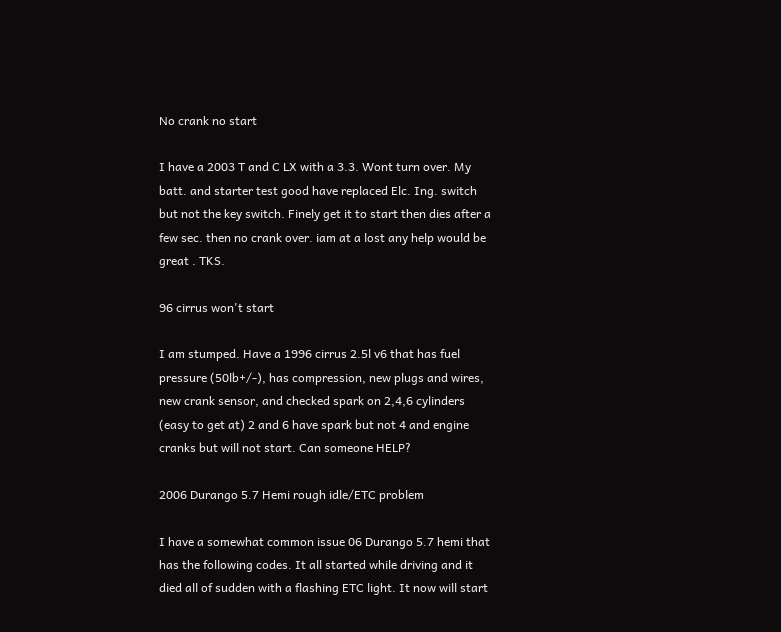No crank no start

I have a 2003 T and C LX with a 3.3. Wont turn over. My batt. and starter test good have replaced Elc. Ing. switch but not the key switch. Finely get it to start then dies after a few sec. then no crank over. iam at a lost any help would be great . TKS.

96 cirrus won't start

I am stumped. Have a 1996 cirrus 2.5l v6 that has fuel pressure (50lb+/-), has compression, new plugs and wires, new crank sensor, and checked spark on 2,4,6 cylinders (easy to get at) 2 and 6 have spark but not 4 and engine cranks but will not start. Can someone HELP?

2006 Durango 5.7 Hemi rough idle/ETC problem

I have a somewhat common issue 06 Durango 5.7 hemi that has the following codes. It all started while driving and it died all of sudden with a flashing ETC light. It now will start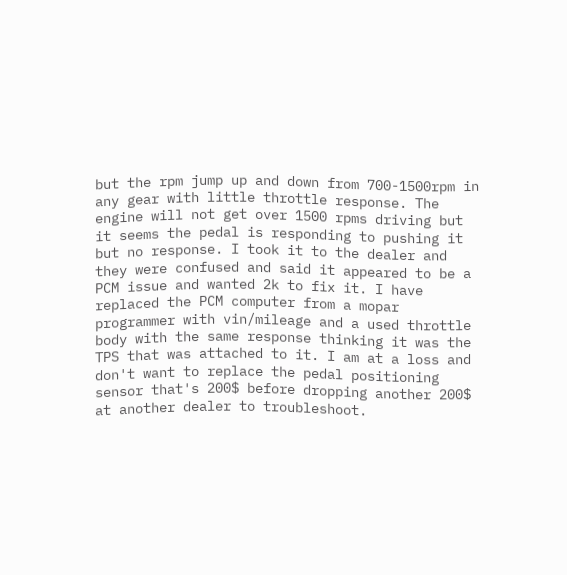but the rpm jump up and down from 700-1500rpm in any gear with little throttle response. The engine will not get over 1500 rpms driving but it seems the pedal is responding to pushing it but no response. I took it to the dealer and they were confused and said it appeared to be a PCM issue and wanted 2k to fix it. I have replaced the PCM computer from a mopar programmer with vin/mileage and a used throttle body with the same response thinking it was the TPS that was attached to it. I am at a loss and don't want to replace the pedal positioning sensor that's 200$ before dropping another 200$ at another dealer to troubleshoot.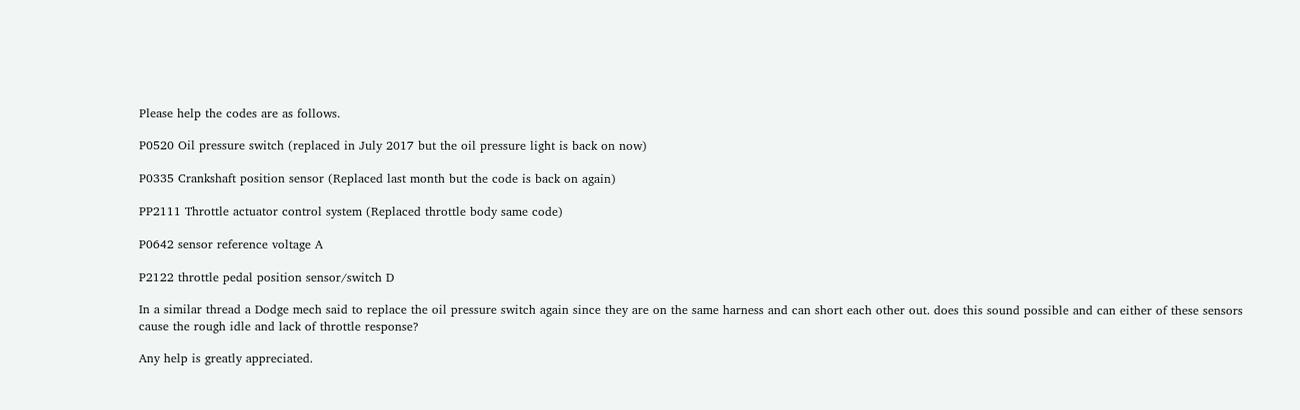Please help the codes are as follows.

P0520 Oil pressure switch (replaced in July 2017 but the oil pressure light is back on now)

P0335 Crankshaft position sensor (Replaced last month but the code is back on again)

PP2111 Throttle actuator control system (Replaced throttle body same code)

P0642 sensor reference voltage A

P2122 throttle pedal position sensor/switch D

In a similar thread a Dodge mech said to replace the oil pressure switch again since they are on the same harness and can short each other out. does this sound possible and can either of these sensors cause the rough idle and lack of throttle response?

Any help is greatly appreciated.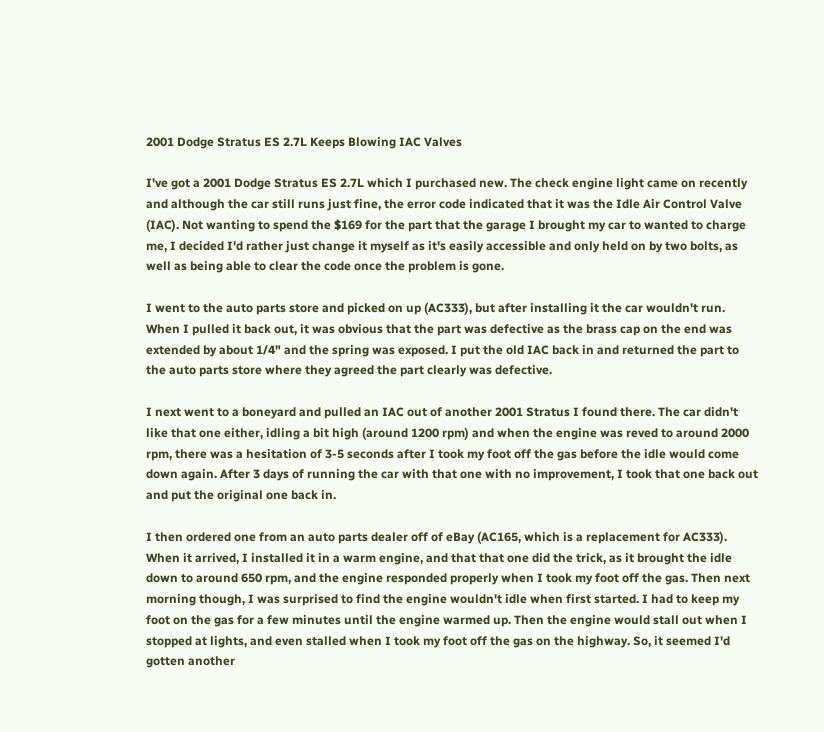2001 Dodge Stratus ES 2.7L Keeps Blowing IAC Valves

I've got a 2001 Dodge Stratus ES 2.7L which I purchased new. The check engine light came on recently and although the car still runs just fine, the error code indicated that it was the Idle Air Control Valve (IAC). Not wanting to spend the $169 for the part that the garage I brought my car to wanted to charge me, I decided I'd rather just change it myself as it's easily accessible and only held on by two bolts, as well as being able to clear the code once the problem is gone.

I went to the auto parts store and picked on up (AC333), but after installing it the car wouldn't run. When I pulled it back out, it was obvious that the part was defective as the brass cap on the end was extended by about 1/4" and the spring was exposed. I put the old IAC back in and returned the part to the auto parts store where they agreed the part clearly was defective.

I next went to a boneyard and pulled an IAC out of another 2001 Stratus I found there. The car didn't like that one either, idling a bit high (around 1200 rpm) and when the engine was reved to around 2000 rpm, there was a hesitation of 3-5 seconds after I took my foot off the gas before the idle would come down again. After 3 days of running the car with that one with no improvement, I took that one back out and put the original one back in.

I then ordered one from an auto parts dealer off of eBay (AC165, which is a replacement for AC333). When it arrived, I installed it in a warm engine, and that that one did the trick, as it brought the idle down to around 650 rpm, and the engine responded properly when I took my foot off the gas. Then next morning though, I was surprised to find the engine wouldn't idle when first started. I had to keep my foot on the gas for a few minutes until the engine warmed up. Then the engine would stall out when I stopped at lights, and even stalled when I took my foot off the gas on the highway. So, it seemed I'd gotten another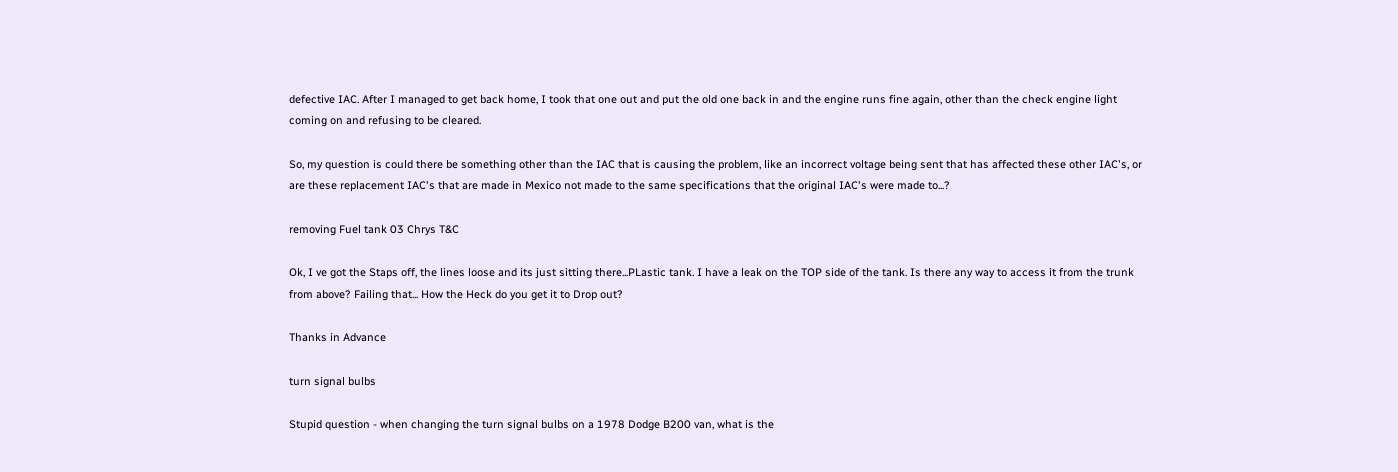defective IAC. After I managed to get back home, I took that one out and put the old one back in and the engine runs fine again, other than the check engine light coming on and refusing to be cleared.

So, my question is could there be something other than the IAC that is causing the problem, like an incorrect voltage being sent that has affected these other IAC's, or are these replacement IAC's that are made in Mexico not made to the same specifications that the original IAC's were made to...?

removing Fuel tank 03 Chrys T&C

Ok, I ve got the Staps off, the lines loose and its just sitting there...PLastic tank. I have a leak on the TOP side of the tank. Is there any way to access it from the trunk from above? Failing that... How the Heck do you get it to Drop out?

Thanks in Advance

turn signal bulbs

Stupid question - when changing the turn signal bulbs on a 1978 Dodge B200 van, what is the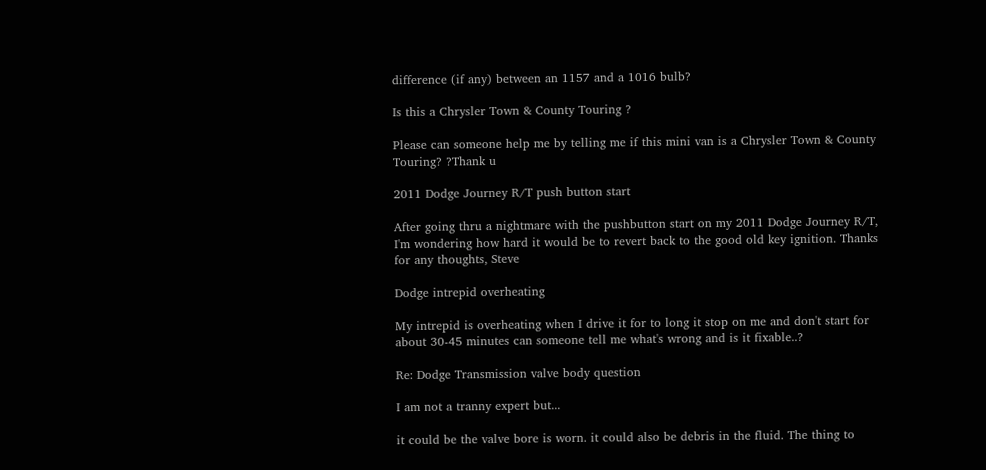difference (if any) between an 1157 and a 1016 bulb?

Is this a Chrysler Town & County Touring ?

Please can someone help me by telling me if this mini van is a Chrysler Town & County Touring? ?Thank u

2011 Dodge Journey R/T push button start

After going thru a nightmare with the pushbutton start on my 2011 Dodge Journey R/T, I'm wondering how hard it would be to revert back to the good old key ignition. Thanks for any thoughts, Steve

Dodge intrepid overheating

My intrepid is overheating when I drive it for to long it stop on me and don't start for about 30-45 minutes can someone tell me what's wrong and is it fixable..?

Re: Dodge Transmission valve body question

I am not a tranny expert but...

it could be the valve bore is worn. it could also be debris in the fluid. The thing to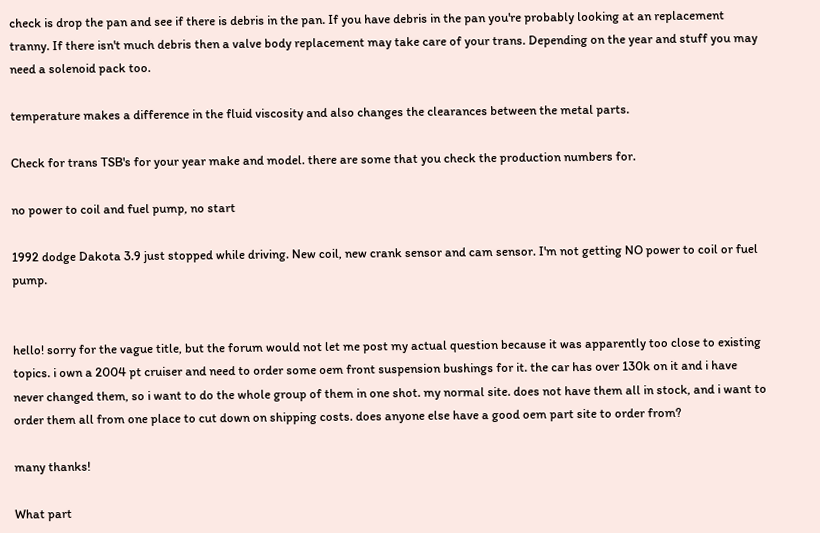check is drop the pan and see if there is debris in the pan. If you have debris in the pan you're probably looking at an replacement tranny. If there isn't much debris then a valve body replacement may take care of your trans. Depending on the year and stuff you may need a solenoid pack too.

temperature makes a difference in the fluid viscosity and also changes the clearances between the metal parts.

Check for trans TSB's for your year make and model. there are some that you check the production numbers for.

no power to coil and fuel pump, no start

1992 dodge Dakota 3.9 just stopped while driving. New coil, new crank sensor and cam sensor. I'm not getting NO power to coil or fuel pump.


hello! sorry for the vague title, but the forum would not let me post my actual question because it was apparently too close to existing topics. i own a 2004 pt cruiser and need to order some oem front suspension bushings for it. the car has over 130k on it and i have never changed them, so i want to do the whole group of them in one shot. my normal site. does not have them all in stock, and i want to order them all from one place to cut down on shipping costs. does anyone else have a good oem part site to order from?

many thanks!

What part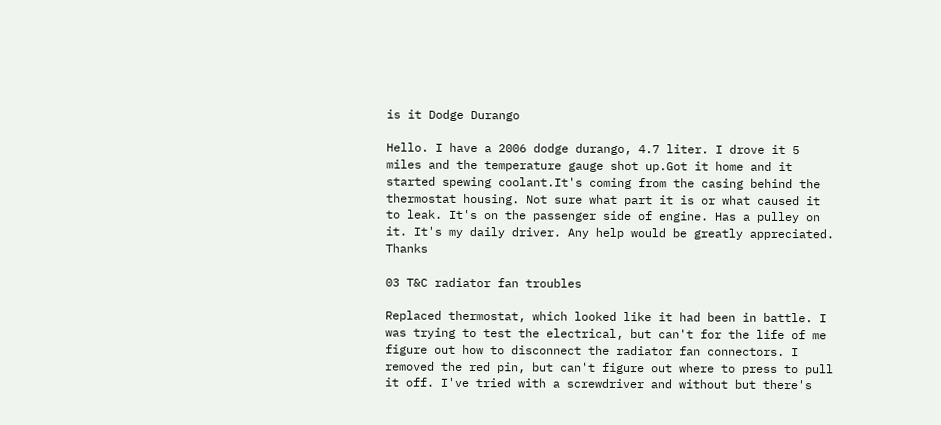is it Dodge Durango

Hello. I have a 2006 dodge durango, 4.7 liter. I drove it 5 miles and the temperature gauge shot up.Got it home and it started spewing coolant.It's coming from the casing behind the thermostat housing. Not sure what part it is or what caused it to leak. It's on the passenger side of engine. Has a pulley on it. It's my daily driver. Any help would be greatly appreciated. Thanks

03 T&C radiator fan troubles

Replaced thermostat, which looked like it had been in battle. I was trying to test the electrical, but can't for the life of me figure out how to disconnect the radiator fan connectors. I removed the red pin, but can't figure out where to press to pull it off. I've tried with a screwdriver and without but there's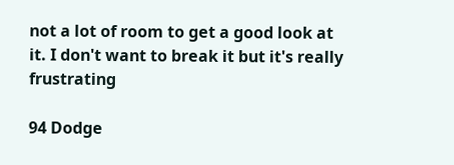not a lot of room to get a good look at it. I don't want to break it but it's really frustrating

94 Dodge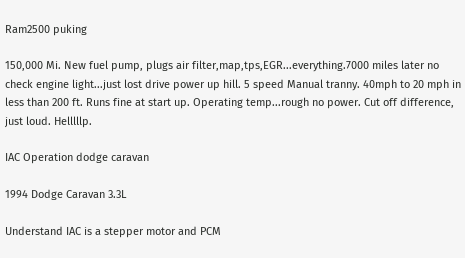Ram2500 puking

150,000 Mi. New fuel pump, plugs air filter,map,tps,EGR...everything.7000 miles later no check engine light...just lost drive power up hill. 5 speed Manual tranny. 40mph to 20 mph in less than 200 ft. Runs fine at start up. Operating temp...rough no power. Cut off difference, just loud. Helllllp.

IAC Operation dodge caravan

1994 Dodge Caravan 3.3L

Understand IAC is a stepper motor and PCM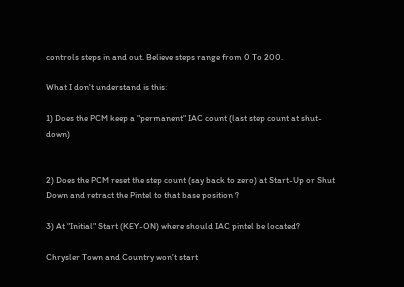controls steps in and out. Believe steps range from 0 To 200.

What I don't understand is this:

1) Does the PCM keep a "permanent" IAC count (last step count at shut-down)


2) Does the PCM reset the step count (say back to zero) at Start-Up or Shut Down and retract the Pintel to that base position ?

3) At "Initial" Start (KEY-ON) where should IAC pintel be located?

Chrysler Town and Country won't start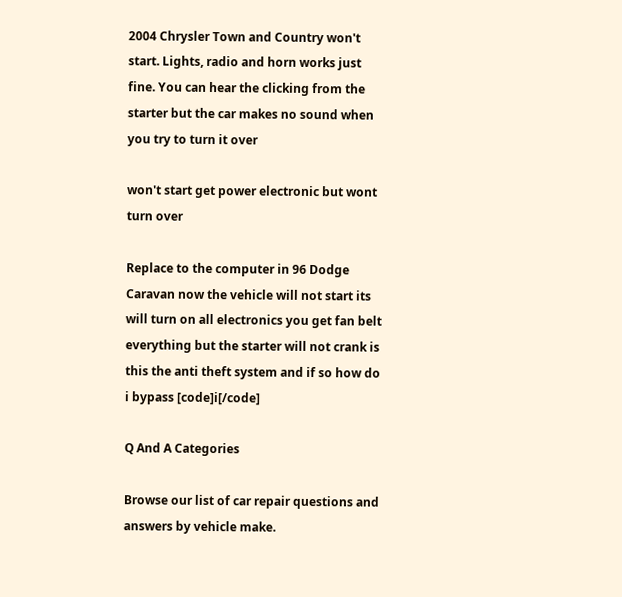2004 Chrysler Town and Country won't start. Lights, radio and horn works just fine. You can hear the clicking from the starter but the car makes no sound when you try to turn it over

won't start get power electronic but wont turn over

Replace to the computer in 96 Dodge Caravan now the vehicle will not start its will turn on all electronics you get fan belt everything but the starter will not crank is this the anti theft system and if so how do i bypass [code]i[/code]

Q And A Categories

Browse our list of car repair questions and answers by vehicle make.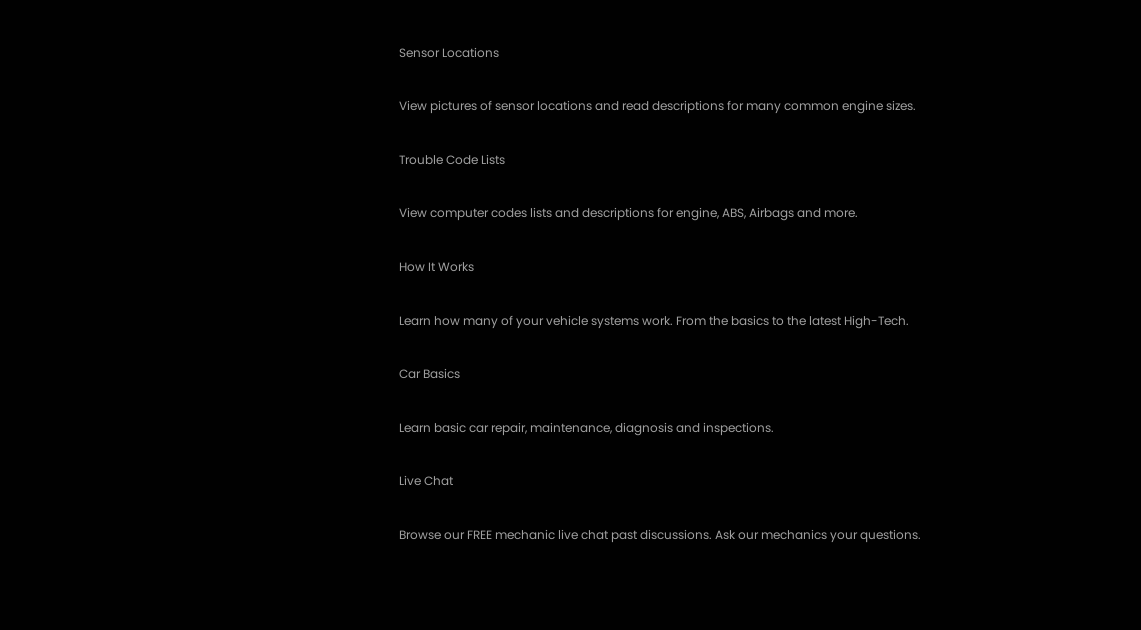Sensor Locations

View pictures of sensor locations and read descriptions for many common engine sizes.

Trouble Code Lists

View computer codes lists and descriptions for engine, ABS, Airbags and more.

How It Works

Learn how many of your vehicle systems work. From the basics to the latest High-Tech.

Car Basics

Learn basic car repair, maintenance, diagnosis and inspections.

Live Chat

Browse our FREE mechanic live chat past discussions. Ask our mechanics your questions.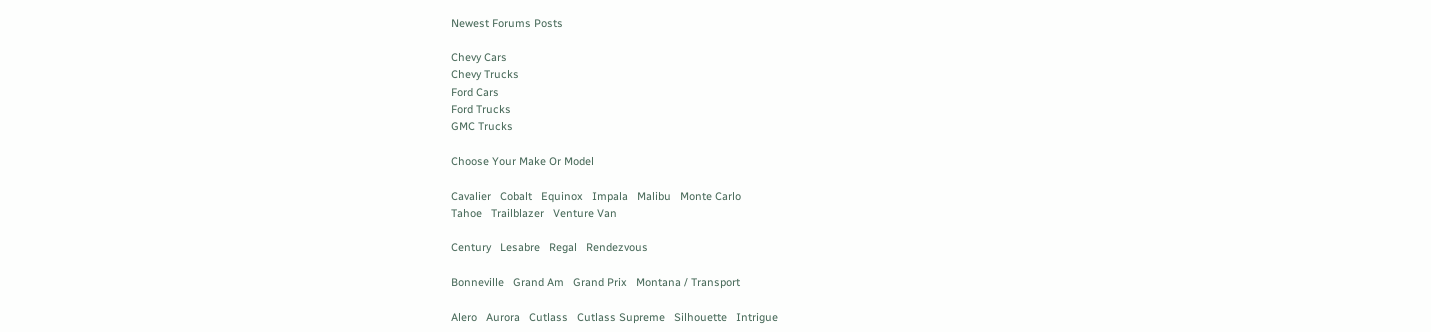Newest Forums Posts

Chevy Cars
Chevy Trucks
Ford Cars
Ford Trucks
GMC Trucks

Choose Your Make Or Model

Cavalier   Cobalt   Equinox   Impala   Malibu   Monte Carlo
Tahoe   Trailblazer   Venture Van

Century   Lesabre   Regal   Rendezvous

Bonneville   Grand Am   Grand Prix   Montana / Transport

Alero   Aurora   Cutlass   Cutlass Supreme   Silhouette   Intrigue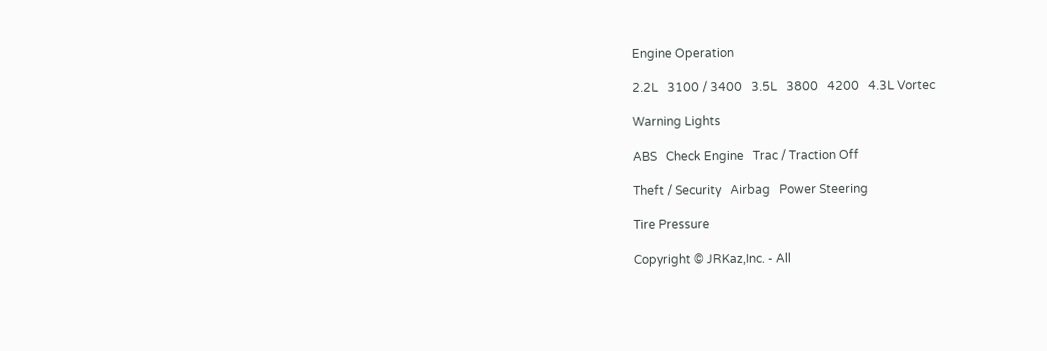Engine Operation

2.2L   3100 / 3400   3.5L   3800   4200   4.3L Vortec

Warning Lights

ABS   Check Engine   Trac / Traction Off

Theft / Security   Airbag   Power Steering

Tire Pressure

Copyright © JRKaz,Inc. - All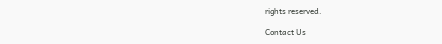rights reserved.

Contact Us